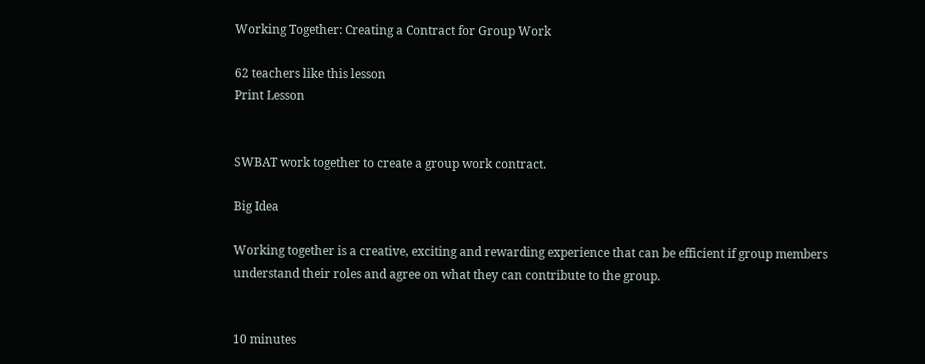Working Together: Creating a Contract for Group Work

62 teachers like this lesson
Print Lesson


SWBAT work together to create a group work contract.

Big Idea

Working together is a creative, exciting and rewarding experience that can be efficient if group members understand their roles and agree on what they can contribute to the group.


10 minutes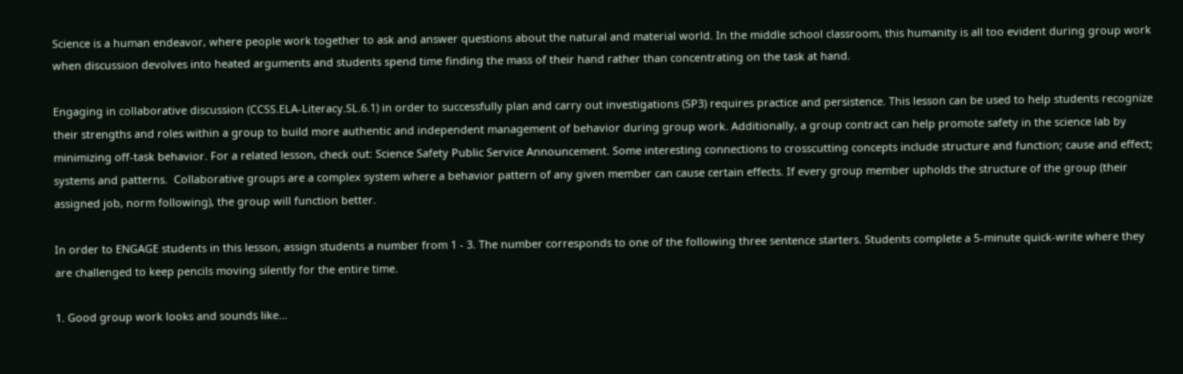Science is a human endeavor, where people work together to ask and answer questions about the natural and material world. In the middle school classroom, this humanity is all too evident during group work when discussion devolves into heated arguments and students spend time finding the mass of their hand rather than concentrating on the task at hand.

Engaging in collaborative discussion (CCSS.ELA-Literacy.SL.6.1) in order to successfully plan and carry out investigations (SP3) requires practice and persistence. This lesson can be used to help students recognize their strengths and roles within a group to build more authentic and independent management of behavior during group work. Additionally, a group contract can help promote safety in the science lab by minimizing off-task behavior. For a related lesson, check out: Science Safety Public Service Announcement. Some interesting connections to crosscutting concepts include structure and function; cause and effect; systems and patterns.  Collaborative groups are a complex system where a behavior pattern of any given member can cause certain effects. If every group member upholds the structure of the group (their assigned job, norm following), the group will function better.

In order to ENGAGE students in this lesson, assign students a number from 1 - 3. The number corresponds to one of the following three sentence starters. Students complete a 5-minute quick-write where they are challenged to keep pencils moving silently for the entire time.

1. Good group work looks and sounds like...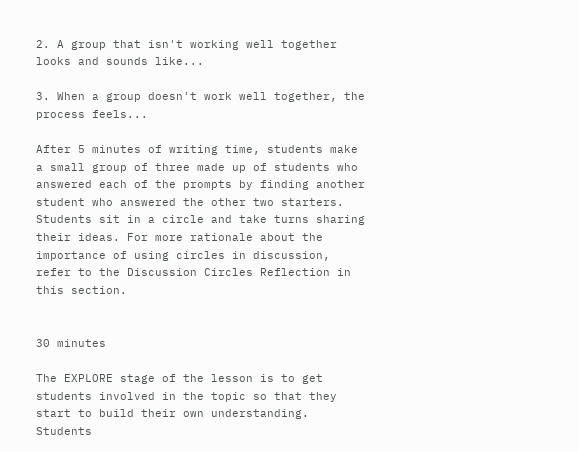2. A group that isn't working well together looks and sounds like...

3. When a group doesn't work well together, the process feels...

After 5 minutes of writing time, students make a small group of three made up of students who answered each of the prompts by finding another student who answered the other two starters. Students sit in a circle and take turns sharing their ideas. For more rationale about the importance of using circles in discussion, refer to the Discussion Circles Reflection in this section.


30 minutes

The EXPLORE stage of the lesson is to get students involved in the topic so that they start to build their own understanding. Students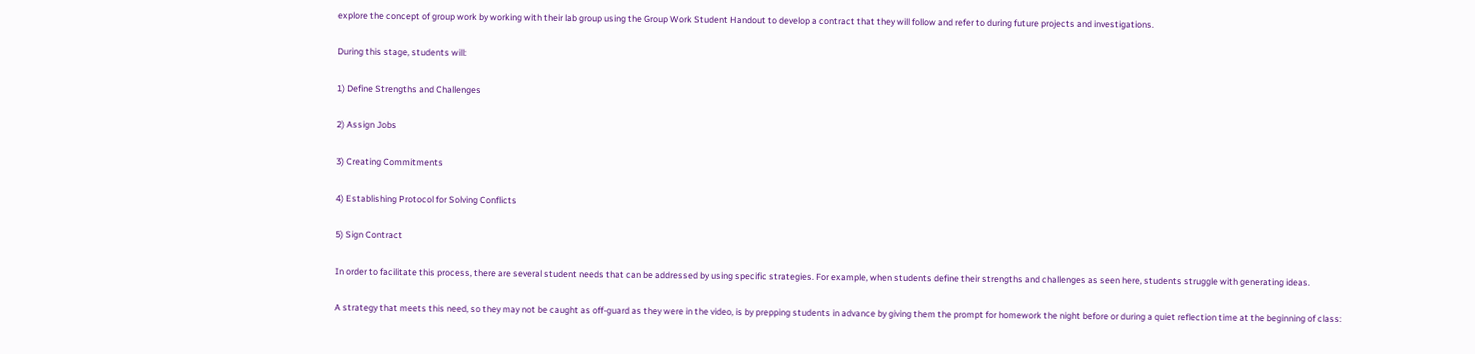explore the concept of group work by working with their lab group using the Group Work Student Handout to develop a contract that they will follow and refer to during future projects and investigations.

During this stage, students will:

1) Define Strengths and Challenges

2) Assign Jobs

3) Creating Commitments

4) Establishing Protocol for Solving Conflicts

5) Sign Contract

In order to facilitate this process, there are several student needs that can be addressed by using specific strategies. For example, when students define their strengths and challenges as seen here, students struggle with generating ideas.

A strategy that meets this need, so they may not be caught as off-guard as they were in the video, is by prepping students in advance by giving them the prompt for homework the night before or during a quiet reflection time at the beginning of class: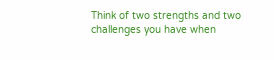Think of two strengths and two challenges you have when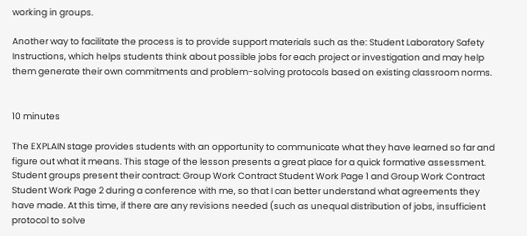working in groups.

Another way to facilitate the process is to provide support materials such as the: Student Laboratory Safety Instructions, which helps students think about possible jobs for each project or investigation and may help them generate their own commitments and problem-solving protocols based on existing classroom norms.


10 minutes

The EXPLAIN stage provides students with an opportunity to communicate what they have learned so far and figure out what it means. This stage of the lesson presents a great place for a quick formative assessment. Student groups present their contract: Group Work Contract Student Work Page 1 and Group Work Contract Student Work Page 2 during a conference with me, so that I can better understand what agreements they have made. At this time, if there are any revisions needed (such as unequal distribution of jobs, insufficient protocol to solve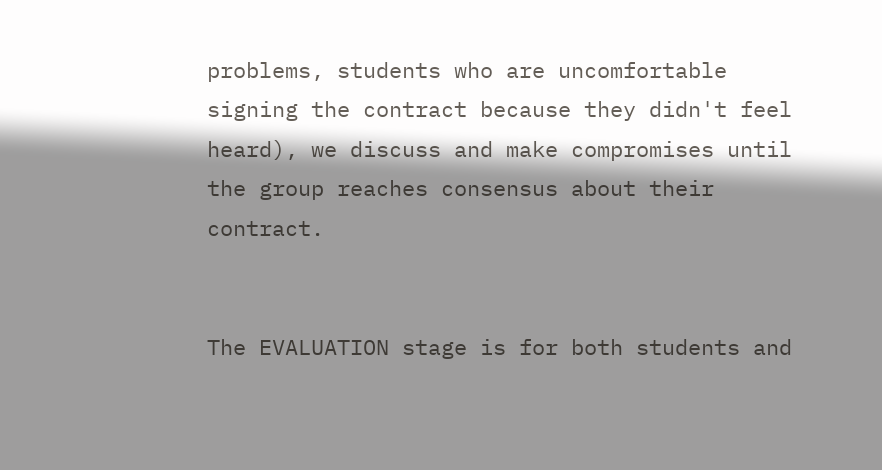problems, students who are uncomfortable signing the contract because they didn't feel heard), we discuss and make compromises until the group reaches consensus about their contract.


The EVALUATION stage is for both students and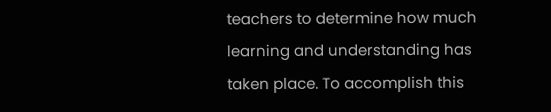teachers to determine how much learning and understanding has taken place. To accomplish this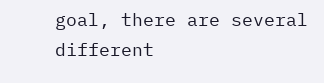goal, there are several different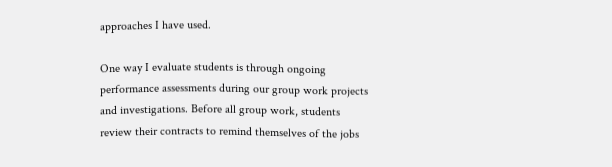approaches I have used.

One way I evaluate students is through ongoing performance assessments during our group work projects and investigations. Before all group work, students review their contracts to remind themselves of the jobs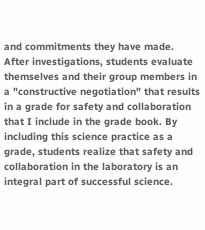and commitments they have made. After investigations, students evaluate themselves and their group members in a "constructive negotiation" that results in a grade for safety and collaboration that I include in the grade book. By including this science practice as a grade, students realize that safety and collaboration in the laboratory is an integral part of successful science.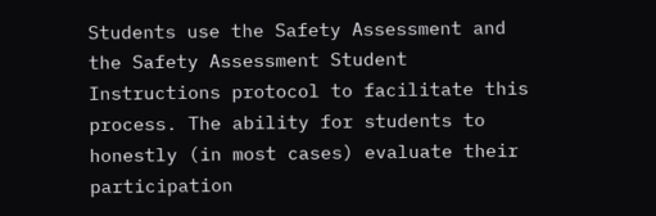Students use the Safety Assessment and the Safety Assessment Student Instructions protocol to facilitate this process. The ability for students to honestly (in most cases) evaluate their participation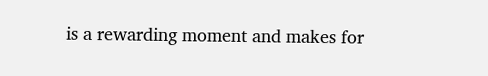is a rewarding moment and makes for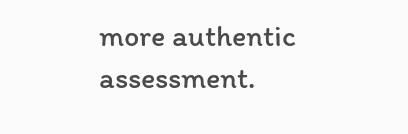more authentic assessment.